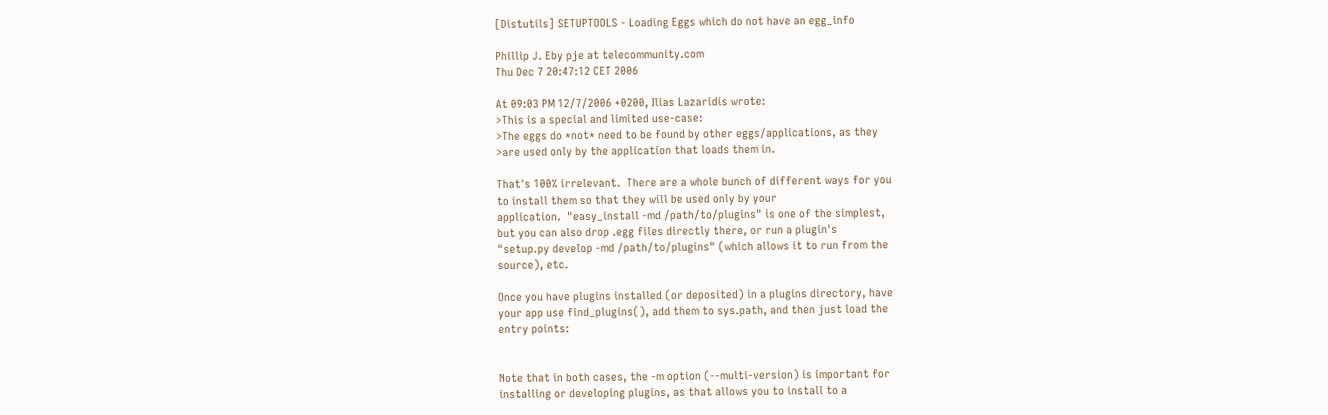[Distutils] SETUPTOOLS - Loading Eggs which do not have an egg_info

Phillip J. Eby pje at telecommunity.com
Thu Dec 7 20:47:12 CET 2006

At 09:03 PM 12/7/2006 +0200, Ilias Lazaridis wrote:
>This is a special and limited use-case:
>The eggs do *not* need to be found by other eggs/applications, as they
>are used only by the application that loads them in.

That's 100% irrelevant.  There are a whole bunch of different ways for you
to install them so that they will be used only by your
application.  "easy_install -md /path/to/plugins" is one of the simplest,
but you can also drop .egg files directly there, or run a plugin's
"setup.py develop -md /path/to/plugins" (which allows it to run from the
source), etc.

Once you have plugins installed (or deposited) in a plugins directory, have
your app use find_plugins(), add them to sys.path, and then just load the
entry points:


Note that in both cases, the -m option (--multi-version) is important for
installing or developing plugins, as that allows you to install to a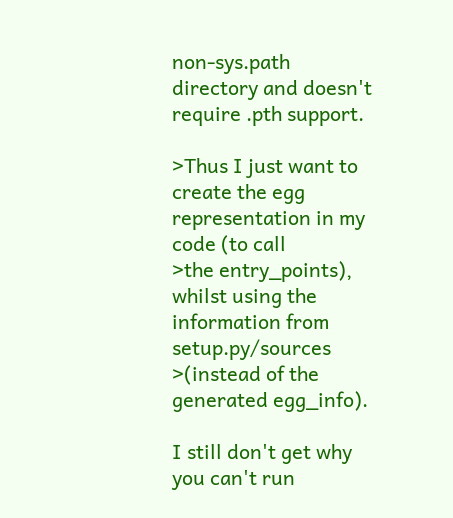non-sys.path directory and doesn't require .pth support.

>Thus I just want to create the egg representation in my code (to call
>the entry_points), whilst using the information from setup.py/sources
>(instead of the generated egg_info).

I still don't get why you can't run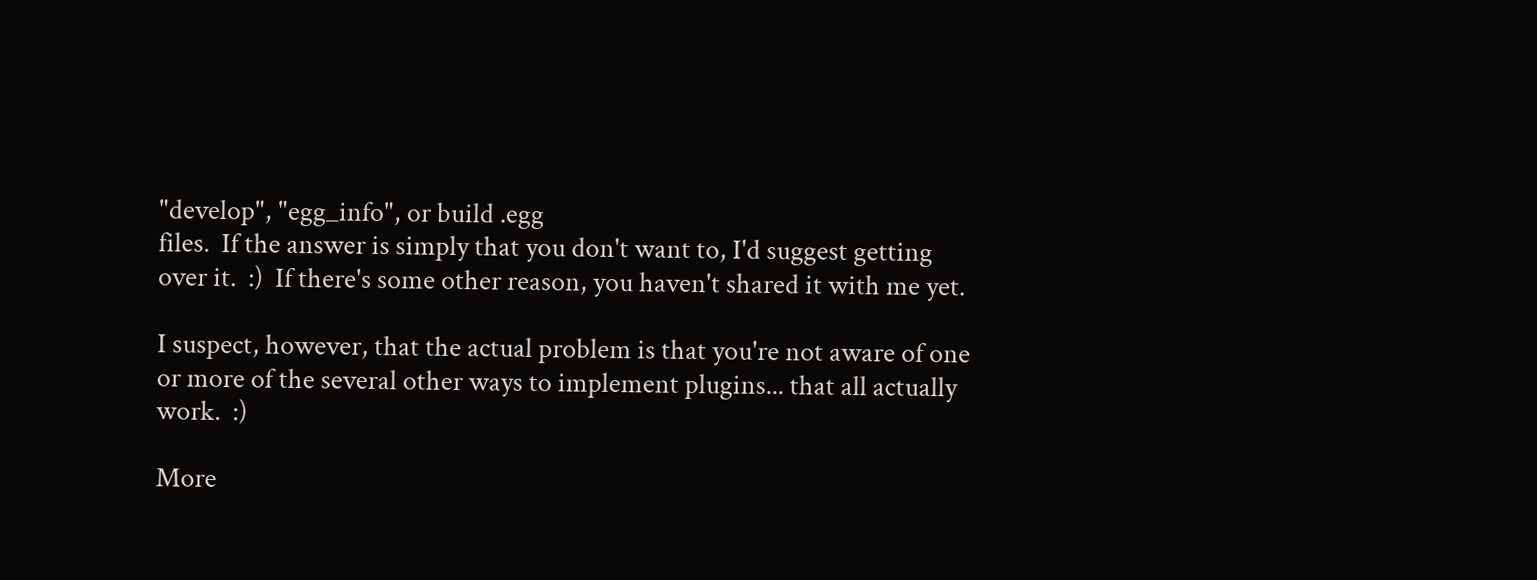"develop", "egg_info", or build .egg
files.  If the answer is simply that you don't want to, I'd suggest getting
over it.  :)  If there's some other reason, you haven't shared it with me yet.

I suspect, however, that the actual problem is that you're not aware of one
or more of the several other ways to implement plugins... that all actually
work.  :)

More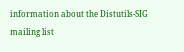information about the Distutils-SIG mailing list